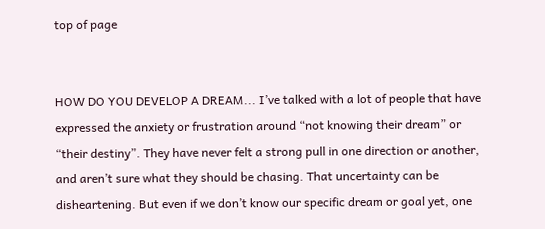top of page


HOW DO YOU DEVELOP A DREAM... I’ve talked with a lot of people that have expressed the anxiety or frustration around “not knowing their dream” or “their destiny”. They have never felt a strong pull in one direction or another, and aren’t sure what they should be chasing. That uncertainty can be disheartening. But even if we don’t know our specific dream or goal yet, one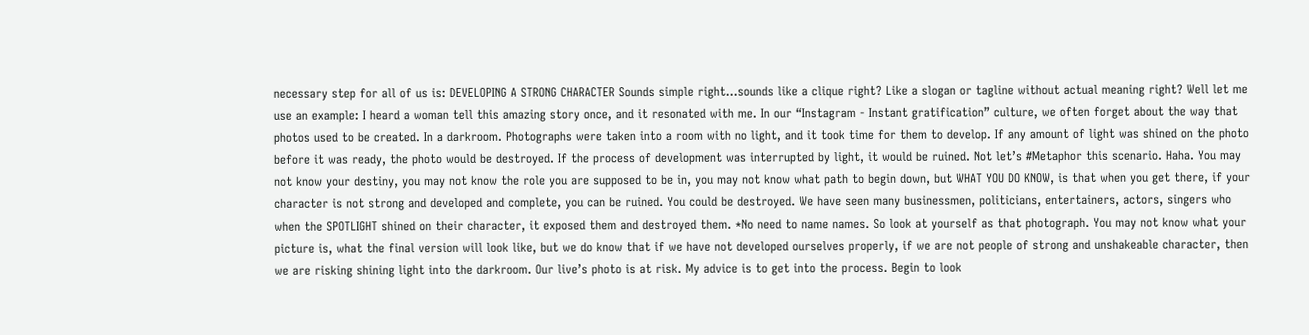necessary step for all of us is: DEVELOPING A STRONG CHARACTER Sounds simple right...sounds like a clique right? Like a slogan or tagline without actual meaning right? Well let me use an example: I heard a woman tell this amazing story once, and it resonated with me. In our “Instagram - Instant gratification” culture, we often forget about the way that photos used to be created. In a darkroom. Photographs were taken into a room with no light, and it took time for them to develop. If any amount of light was shined on the photo before it was ready, the photo would be destroyed. If the process of development was interrupted by light, it would be ruined. Not let’s #Metaphor this scenario. Haha. You may not know your destiny, you may not know the role you are supposed to be in, you may not know what path to begin down, but WHAT YOU DO KNOW, is that when you get there, if your character is not strong and developed and complete, you can be ruined. You could be destroyed. We have seen many businessmen, politicians, entertainers, actors, singers who when the SPOTLIGHT shined on their character, it exposed them and destroyed them. *No need to name names. So look at yourself as that photograph. You may not know what your picture is, what the final version will look like, but we do know that if we have not developed ourselves properly, if we are not people of strong and unshakeable character, then we are risking shining light into the darkroom. Our live’s photo is at risk. My advice is to get into the process. Begin to look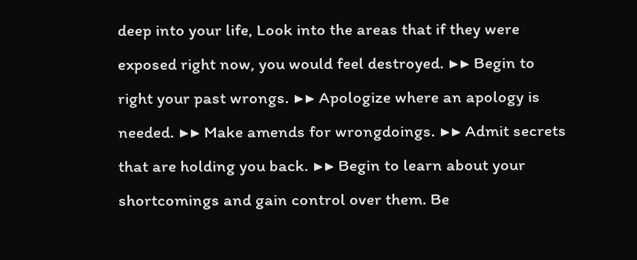deep into your life, Look into the areas that if they were exposed right now, you would feel destroyed. ▶▶ Begin to right your past wrongs. ▶▶ Apologize where an apology is needed. ▶▶ Make amends for wrongdoings. ▶▶ Admit secrets that are holding you back. ▶▶ Begin to learn about your shortcomings and gain control over them. Be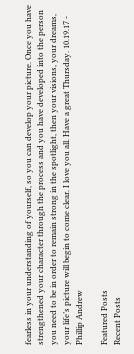fearless in your understanding of yourself, so you can develop your picture. Once you have strengthened your character through the process and you have developed into the person you need to be in order to remain strong in the spotlight, then your visions, your dreams, your life’s picture will begin to come clear. I love you all. Have a great Thursday. 10.19.17 - Phillip Andrew

Featured Posts
Recent Posts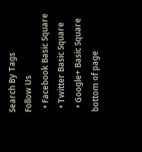Search By Tags
Follow Us
  • Facebook Basic Square
  • Twitter Basic Square
  • Google+ Basic Square
bottom of page